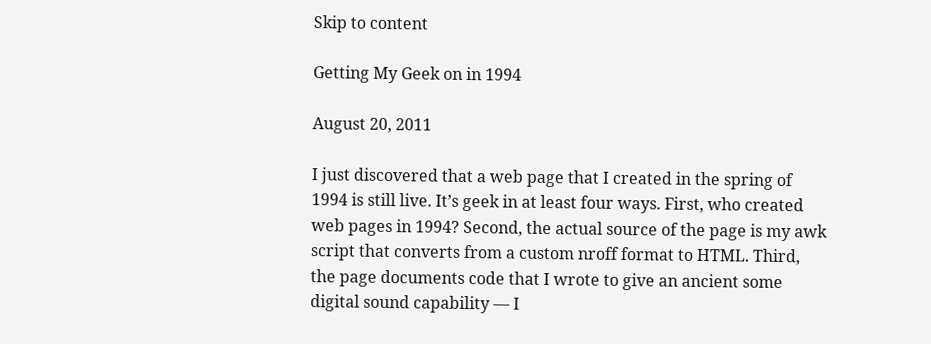Skip to content

Getting My Geek on in 1994

August 20, 2011

I just discovered that a web page that I created in the spring of 1994 is still live. It’s geek in at least four ways. First, who created web pages in 1994? Second, the actual source of the page is my awk script that converts from a custom nroff format to HTML. Third, the page documents code that I wrote to give an ancient some digital sound capability — I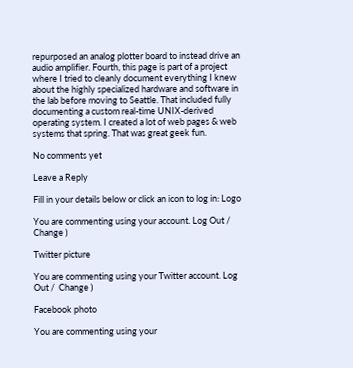repurposed an analog plotter board to instead drive an audio amplifier. Fourth, this page is part of a project where I tried to cleanly document everything I knew about the highly specialized hardware and software in the lab before moving to Seattle. That included fully documenting a custom real-time UNIX-derived operating system. I created a lot of web pages & web systems that spring. That was great geek fun.

No comments yet

Leave a Reply

Fill in your details below or click an icon to log in: Logo

You are commenting using your account. Log Out /  Change )

Twitter picture

You are commenting using your Twitter account. Log Out /  Change )

Facebook photo

You are commenting using your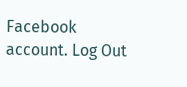Facebook account. Log Out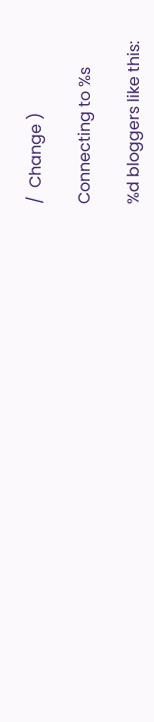/  Change )

Connecting to %s

%d bloggers like this: